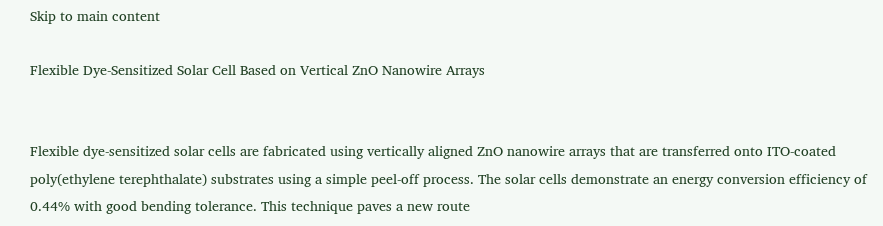Skip to main content

Flexible Dye-Sensitized Solar Cell Based on Vertical ZnO Nanowire Arrays


Flexible dye-sensitized solar cells are fabricated using vertically aligned ZnO nanowire arrays that are transferred onto ITO-coated poly(ethylene terephthalate) substrates using a simple peel-off process. The solar cells demonstrate an energy conversion efficiency of 0.44% with good bending tolerance. This technique paves a new route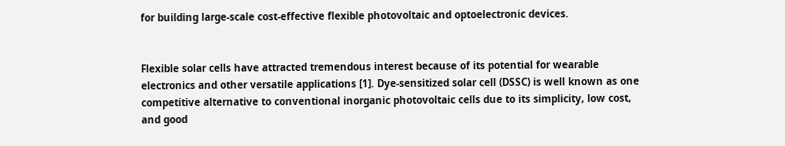for building large-scale cost-effective flexible photovoltaic and optoelectronic devices.


Flexible solar cells have attracted tremendous interest because of its potential for wearable electronics and other versatile applications [1]. Dye-sensitized solar cell (DSSC) is well known as one competitive alternative to conventional inorganic photovoltaic cells due to its simplicity, low cost, and good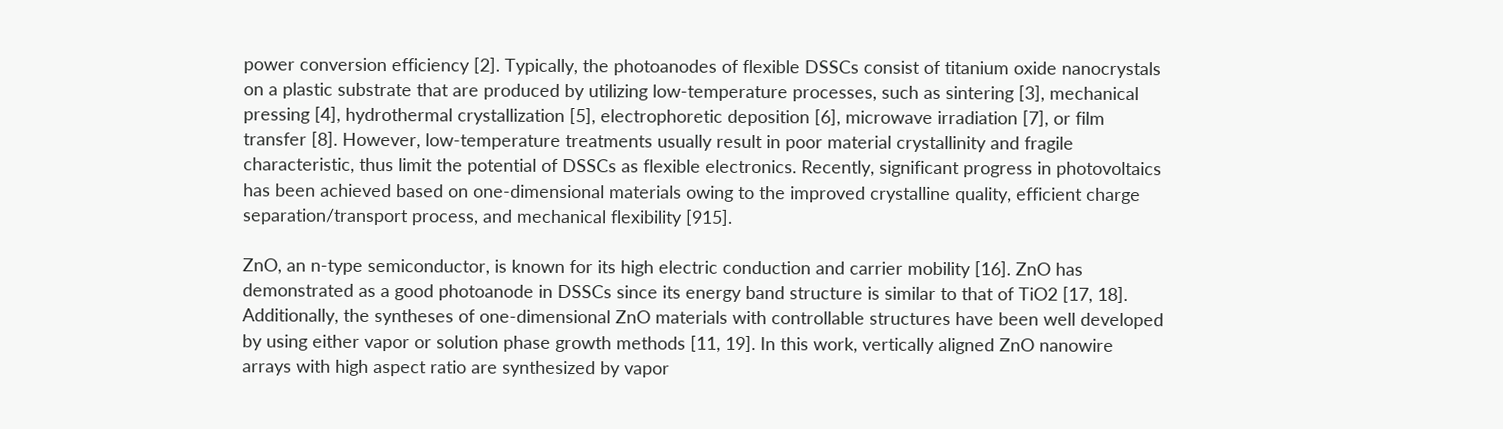power conversion efficiency [2]. Typically, the photoanodes of flexible DSSCs consist of titanium oxide nanocrystals on a plastic substrate that are produced by utilizing low-temperature processes, such as sintering [3], mechanical pressing [4], hydrothermal crystallization [5], electrophoretic deposition [6], microwave irradiation [7], or film transfer [8]. However, low-temperature treatments usually result in poor material crystallinity and fragile characteristic, thus limit the potential of DSSCs as flexible electronics. Recently, significant progress in photovoltaics has been achieved based on one-dimensional materials owing to the improved crystalline quality, efficient charge separation/transport process, and mechanical flexibility [915].

ZnO, an n-type semiconductor, is known for its high electric conduction and carrier mobility [16]. ZnO has demonstrated as a good photoanode in DSSCs since its energy band structure is similar to that of TiO2 [17, 18]. Additionally, the syntheses of one-dimensional ZnO materials with controllable structures have been well developed by using either vapor or solution phase growth methods [11, 19]. In this work, vertically aligned ZnO nanowire arrays with high aspect ratio are synthesized by vapor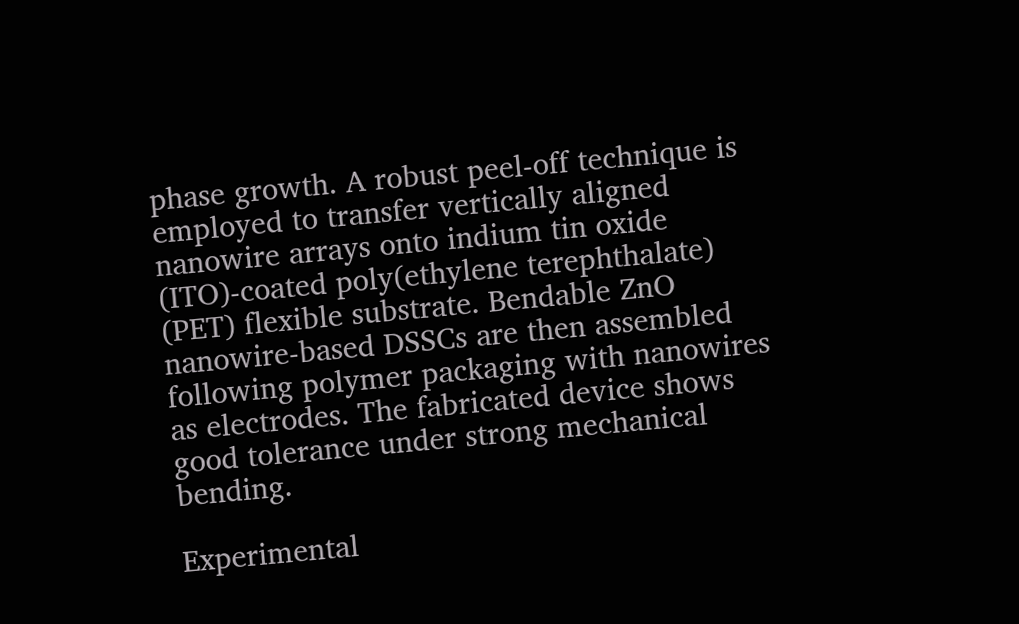phase growth. A robust peel-off technique is employed to transfer vertically aligned nanowire arrays onto indium tin oxide (ITO)-coated poly(ethylene terephthalate) (PET) flexible substrate. Bendable ZnO nanowire-based DSSCs are then assembled following polymer packaging with nanowires as electrodes. The fabricated device shows good tolerance under strong mechanical bending.

Experimental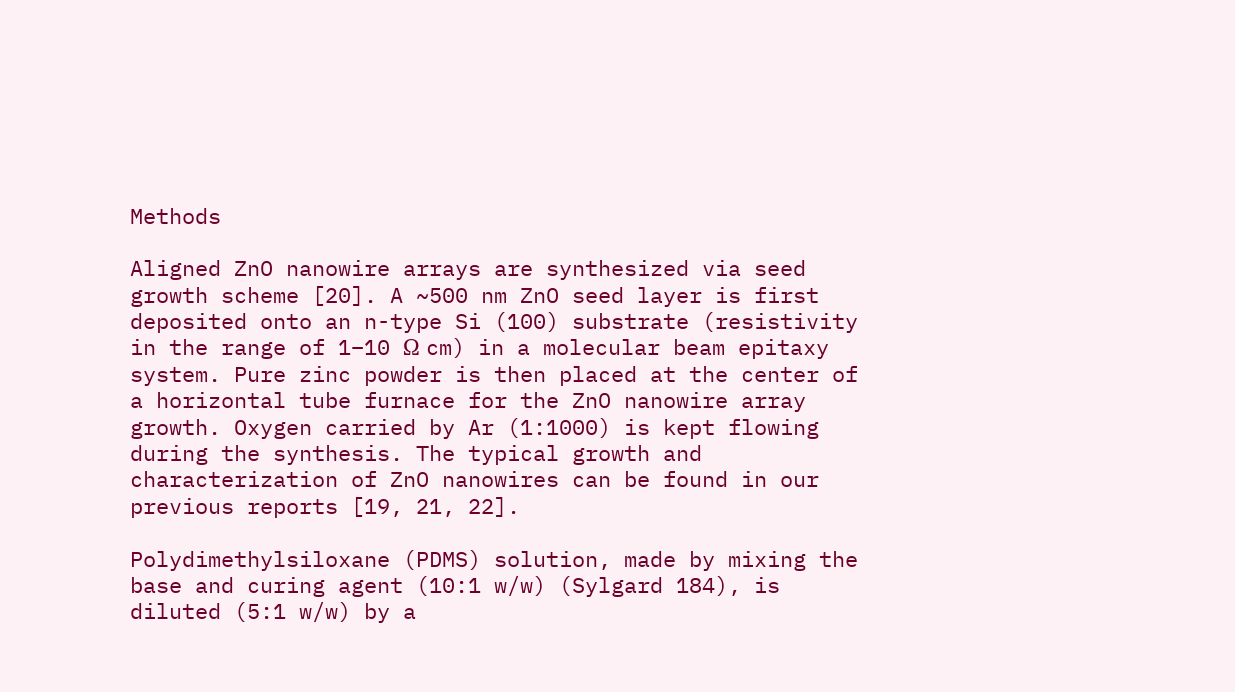Methods

Aligned ZnO nanowire arrays are synthesized via seed growth scheme [20]. A ~500 nm ZnO seed layer is first deposited onto an n-type Si (100) substrate (resistivity in the range of 1–10 Ω cm) in a molecular beam epitaxy system. Pure zinc powder is then placed at the center of a horizontal tube furnace for the ZnO nanowire array growth. Oxygen carried by Ar (1:1000) is kept flowing during the synthesis. The typical growth and characterization of ZnO nanowires can be found in our previous reports [19, 21, 22].

Polydimethylsiloxane (PDMS) solution, made by mixing the base and curing agent (10:1 w/w) (Sylgard 184), is diluted (5:1 w/w) by a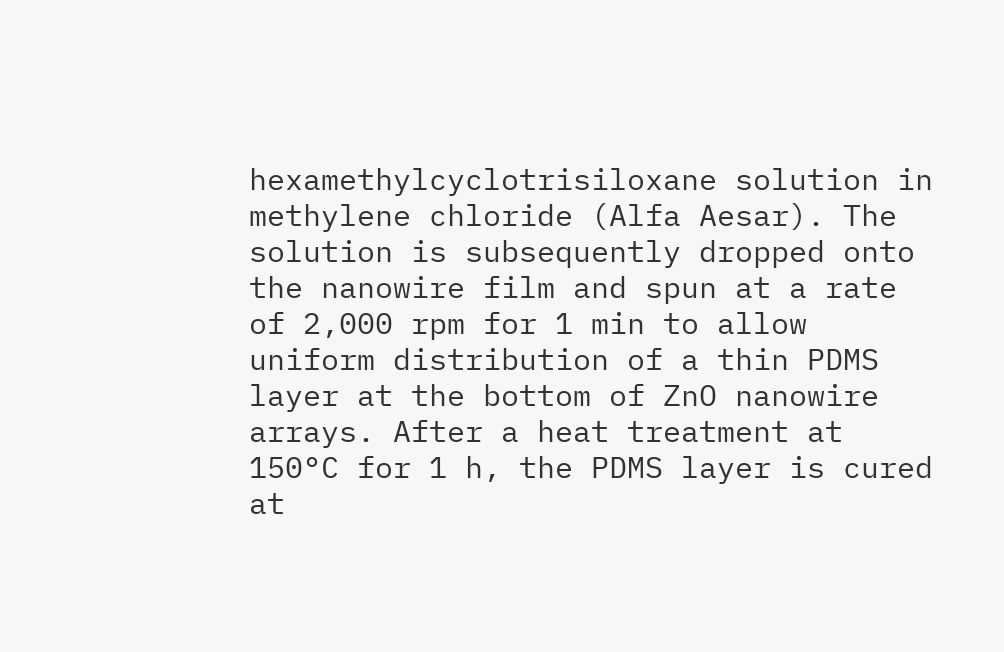hexamethylcyclotrisiloxane solution in methylene chloride (Alfa Aesar). The solution is subsequently dropped onto the nanowire film and spun at a rate of 2,000 rpm for 1 min to allow uniform distribution of a thin PDMS layer at the bottom of ZnO nanowire arrays. After a heat treatment at 150°C for 1 h, the PDMS layer is cured at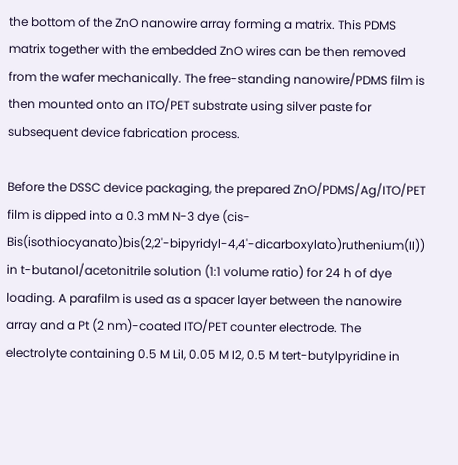the bottom of the ZnO nanowire array forming a matrix. This PDMS matrix together with the embedded ZnO wires can be then removed from the wafer mechanically. The free-standing nanowire/PDMS film is then mounted onto an ITO/PET substrate using silver paste for subsequent device fabrication process.

Before the DSSC device packaging, the prepared ZnO/PDMS/Ag/ITO/PET film is dipped into a 0.3 mM N-3 dye (cis-Bis(isothiocyanato)bis(2,2'-bipyridyl-4,4'-dicarboxylato)ruthenium(II)) in t-butanol/acetonitrile solution (1:1 volume ratio) for 24 h of dye loading. A parafilm is used as a spacer layer between the nanowire array and a Pt (2 nm)-coated ITO/PET counter electrode. The electrolyte containing 0.5 M LiI, 0.05 M I2, 0.5 M tert-butylpyridine in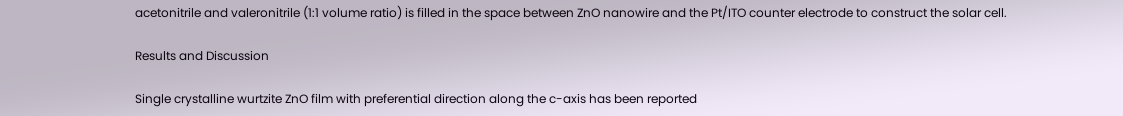acetonitrile and valeronitrile (1:1 volume ratio) is filled in the space between ZnO nanowire and the Pt/ITO counter electrode to construct the solar cell.

Results and Discussion

Single crystalline wurtzite ZnO film with preferential direction along the c-axis has been reported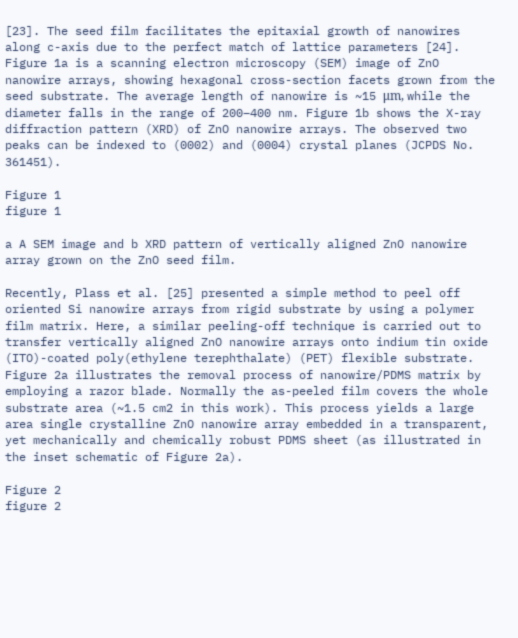[23]. The seed film facilitates the epitaxial growth of nanowires along c-axis due to the perfect match of lattice parameters [24]. Figure 1a is a scanning electron microscopy (SEM) image of ZnO nanowire arrays, showing hexagonal cross-section facets grown from the seed substrate. The average length of nanowire is ~15 μm, while the diameter falls in the range of 200–400 nm. Figure 1b shows the X-ray diffraction pattern (XRD) of ZnO nanowire arrays. The observed two peaks can be indexed to (0002) and (0004) crystal planes (JCPDS No. 361451).

Figure 1
figure 1

a A SEM image and b XRD pattern of vertically aligned ZnO nanowire array grown on the ZnO seed film.

Recently, Plass et al. [25] presented a simple method to peel off oriented Si nanowire arrays from rigid substrate by using a polymer film matrix. Here, a similar peeling-off technique is carried out to transfer vertically aligned ZnO nanowire arrays onto indium tin oxide (ITO)-coated poly(ethylene terephthalate) (PET) flexible substrate. Figure 2a illustrates the removal process of nanowire/PDMS matrix by employing a razor blade. Normally the as-peeled film covers the whole substrate area (~1.5 cm2 in this work). This process yields a large area single crystalline ZnO nanowire array embedded in a transparent, yet mechanically and chemically robust PDMS sheet (as illustrated in the inset schematic of Figure 2a).

Figure 2
figure 2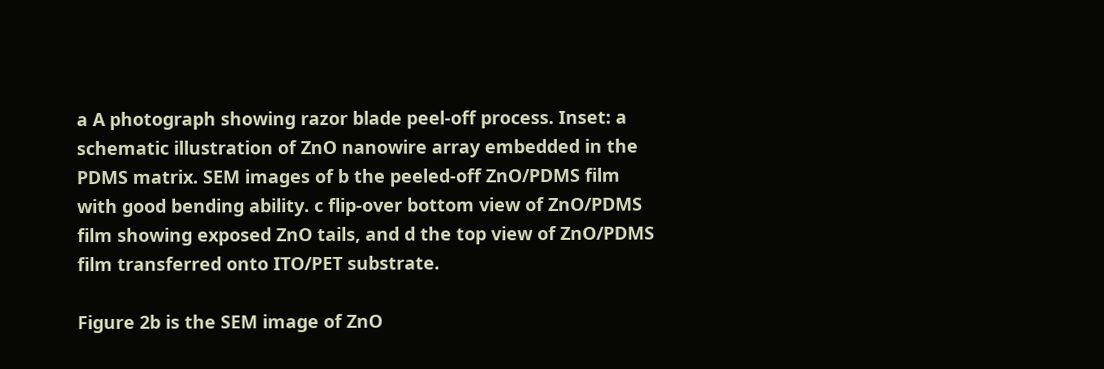a A photograph showing razor blade peel-off process. Inset: a schematic illustration of ZnO nanowire array embedded in the PDMS matrix. SEM images of b the peeled-off ZnO/PDMS film with good bending ability. c flip-over bottom view of ZnO/PDMS film showing exposed ZnO tails, and d the top view of ZnO/PDMS film transferred onto ITO/PET substrate.

Figure 2b is the SEM image of ZnO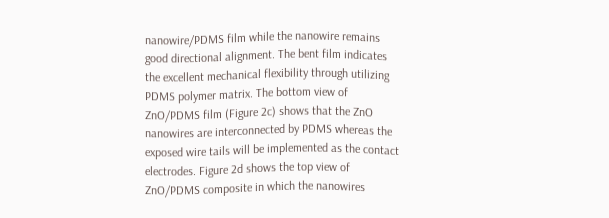nanowire/PDMS film while the nanowire remains good directional alignment. The bent film indicates the excellent mechanical flexibility through utilizing PDMS polymer matrix. The bottom view of ZnO/PDMS film (Figure 2c) shows that the ZnO nanowires are interconnected by PDMS whereas the exposed wire tails will be implemented as the contact electrodes. Figure 2d shows the top view of ZnO/PDMS composite in which the nanowires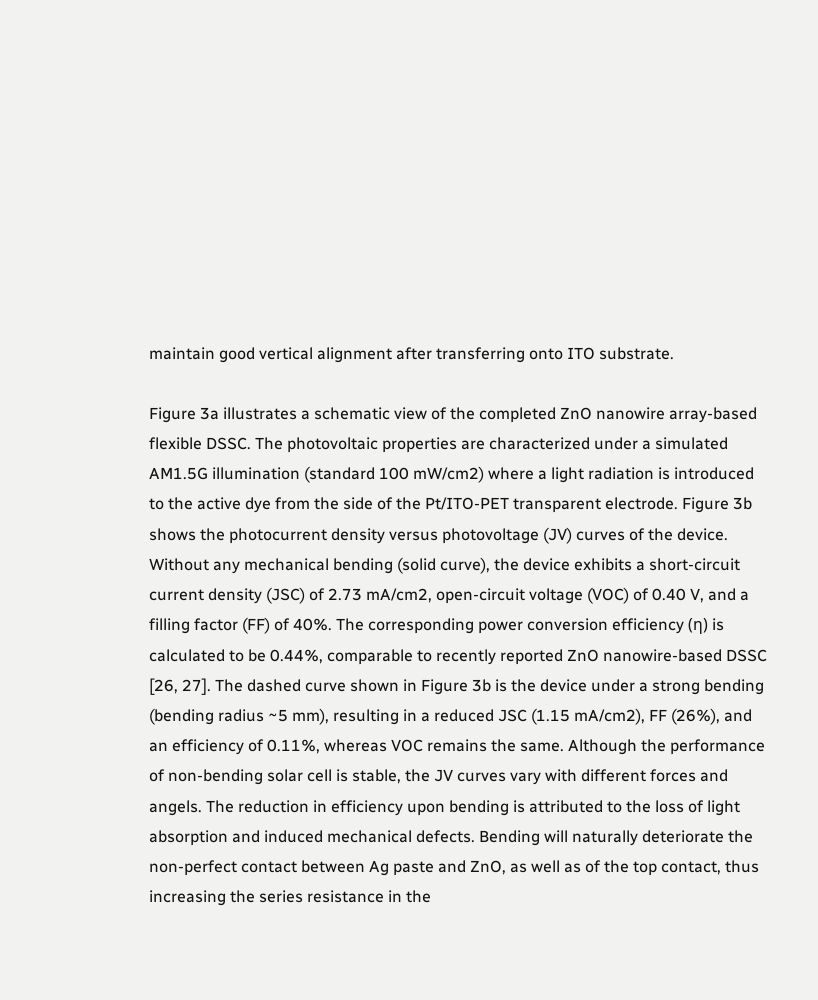maintain good vertical alignment after transferring onto ITO substrate.

Figure 3a illustrates a schematic view of the completed ZnO nanowire array-based flexible DSSC. The photovoltaic properties are characterized under a simulated AM1.5G illumination (standard 100 mW/cm2) where a light radiation is introduced to the active dye from the side of the Pt/ITO-PET transparent electrode. Figure 3b shows the photocurrent density versus photovoltage (JV) curves of the device. Without any mechanical bending (solid curve), the device exhibits a short-circuit current density (JSC) of 2.73 mA/cm2, open-circuit voltage (VOC) of 0.40 V, and a filling factor (FF) of 40%. The corresponding power conversion efficiency (η) is calculated to be 0.44%, comparable to recently reported ZnO nanowire-based DSSC [26, 27]. The dashed curve shown in Figure 3b is the device under a strong bending (bending radius ~5 mm), resulting in a reduced JSC (1.15 mA/cm2), FF (26%), and an efficiency of 0.11%, whereas VOC remains the same. Although the performance of non-bending solar cell is stable, the JV curves vary with different forces and angels. The reduction in efficiency upon bending is attributed to the loss of light absorption and induced mechanical defects. Bending will naturally deteriorate the non-perfect contact between Ag paste and ZnO, as well as of the top contact, thus increasing the series resistance in the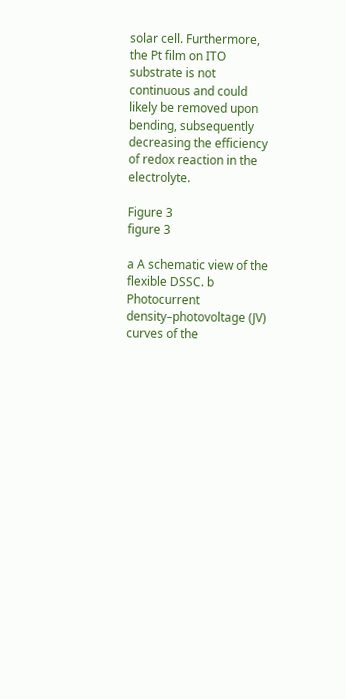solar cell. Furthermore, the Pt film on ITO substrate is not continuous and could likely be removed upon bending, subsequently decreasing the efficiency of redox reaction in the electrolyte.

Figure 3
figure 3

a A schematic view of the flexible DSSC. b Photocurrent density–photovoltage (JV) curves of the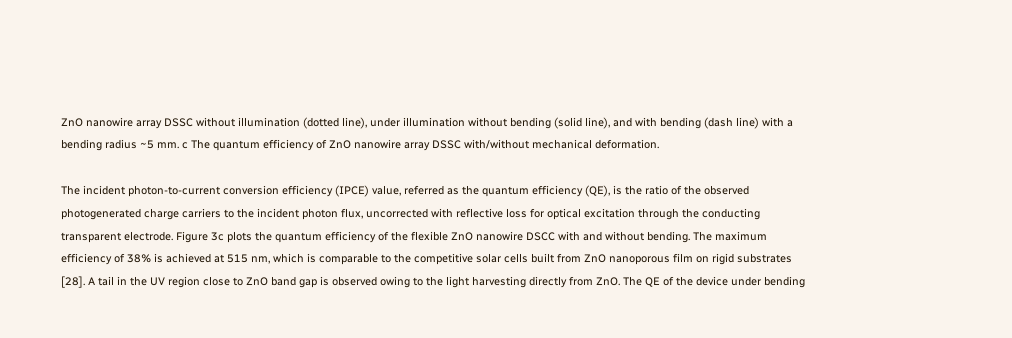ZnO nanowire array DSSC without illumination (dotted line), under illumination without bending (solid line), and with bending (dash line) with a bending radius ~5 mm. c The quantum efficiency of ZnO nanowire array DSSC with/without mechanical deformation.

The incident photon-to-current conversion efficiency (IPCE) value, referred as the quantum efficiency (QE), is the ratio of the observed photogenerated charge carriers to the incident photon flux, uncorrected with reflective loss for optical excitation through the conducting transparent electrode. Figure 3c plots the quantum efficiency of the flexible ZnO nanowire DSCC with and without bending. The maximum efficiency of 38% is achieved at 515 nm, which is comparable to the competitive solar cells built from ZnO nanoporous film on rigid substrates [28]. A tail in the UV region close to ZnO band gap is observed owing to the light harvesting directly from ZnO. The QE of the device under bending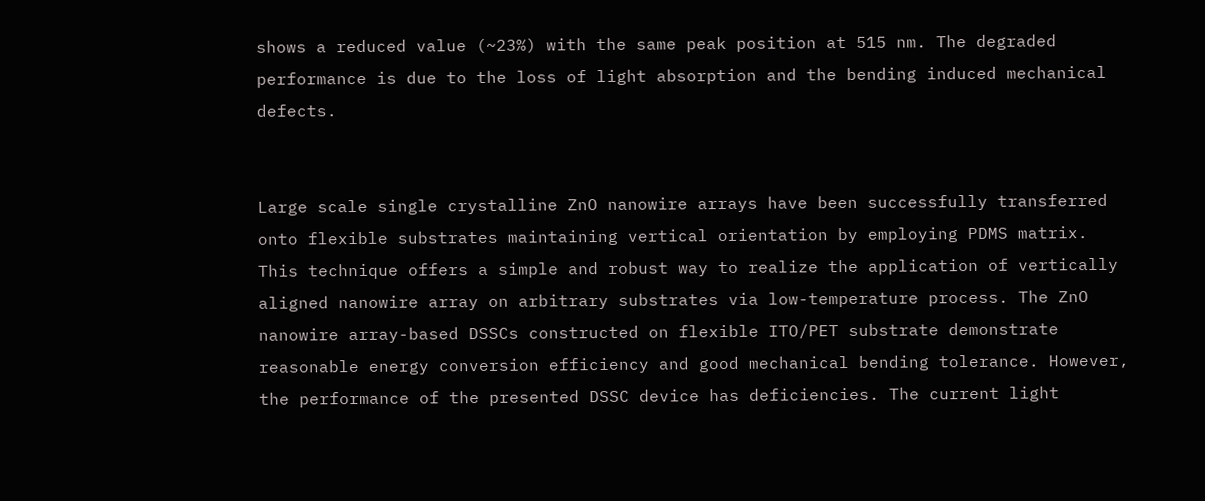shows a reduced value (~23%) with the same peak position at 515 nm. The degraded performance is due to the loss of light absorption and the bending induced mechanical defects.


Large scale single crystalline ZnO nanowire arrays have been successfully transferred onto flexible substrates maintaining vertical orientation by employing PDMS matrix. This technique offers a simple and robust way to realize the application of vertically aligned nanowire array on arbitrary substrates via low-temperature process. The ZnO nanowire array-based DSSCs constructed on flexible ITO/PET substrate demonstrate reasonable energy conversion efficiency and good mechanical bending tolerance. However, the performance of the presented DSSC device has deficiencies. The current light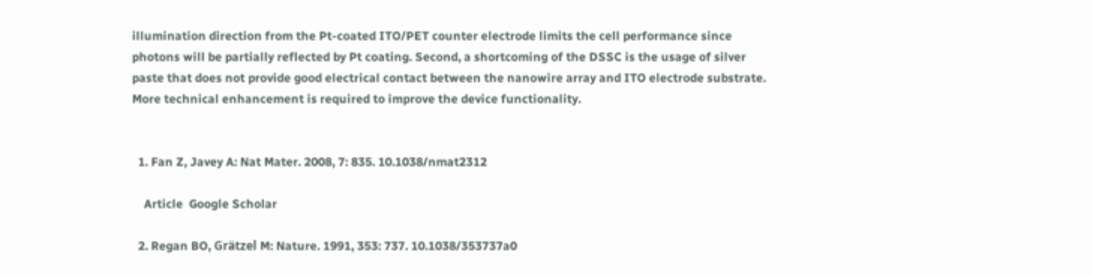illumination direction from the Pt-coated ITO/PET counter electrode limits the cell performance since photons will be partially reflected by Pt coating. Second, a shortcoming of the DSSC is the usage of silver paste that does not provide good electrical contact between the nanowire array and ITO electrode substrate. More technical enhancement is required to improve the device functionality.


  1. Fan Z, Javey A: Nat Mater. 2008, 7: 835. 10.1038/nmat2312

    Article  Google Scholar

  2. Regan BO, Grätzel M: Nature. 1991, 353: 737. 10.1038/353737a0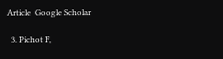Article  Google Scholar

  3. Pichot F,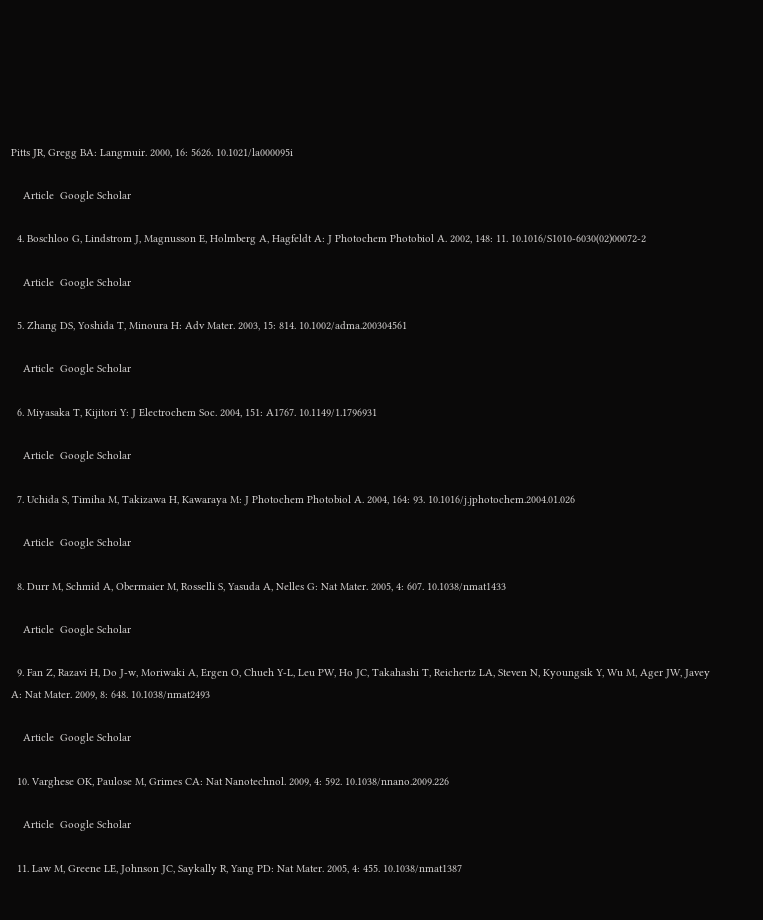Pitts JR, Gregg BA: Langmuir. 2000, 16: 5626. 10.1021/la000095i

    Article  Google Scholar

  4. Boschloo G, Lindstrom J, Magnusson E, Holmberg A, Hagfeldt A: J Photochem Photobiol A. 2002, 148: 11. 10.1016/S1010-6030(02)00072-2

    Article  Google Scholar

  5. Zhang DS, Yoshida T, Minoura H: Adv Mater. 2003, 15: 814. 10.1002/adma.200304561

    Article  Google Scholar

  6. Miyasaka T, Kijitori Y: J Electrochem Soc. 2004, 151: A1767. 10.1149/1.1796931

    Article  Google Scholar

  7. Uchida S, Timiha M, Takizawa H, Kawaraya M: J Photochem Photobiol A. 2004, 164: 93. 10.1016/j.jphotochem.2004.01.026

    Article  Google Scholar

  8. Durr M, Schmid A, Obermaier M, Rosselli S, Yasuda A, Nelles G: Nat Mater. 2005, 4: 607. 10.1038/nmat1433

    Article  Google Scholar

  9. Fan Z, Razavi H, Do J-w, Moriwaki A, Ergen O, Chueh Y-L, Leu PW, Ho JC, Takahashi T, Reichertz LA, Steven N, Kyoungsik Y, Wu M, Ager JW, Javey A: Nat Mater. 2009, 8: 648. 10.1038/nmat2493

    Article  Google Scholar

  10. Varghese OK, Paulose M, Grimes CA: Nat Nanotechnol. 2009, 4: 592. 10.1038/nnano.2009.226

    Article  Google Scholar

  11. Law M, Greene LE, Johnson JC, Saykally R, Yang PD: Nat Mater. 2005, 4: 455. 10.1038/nmat1387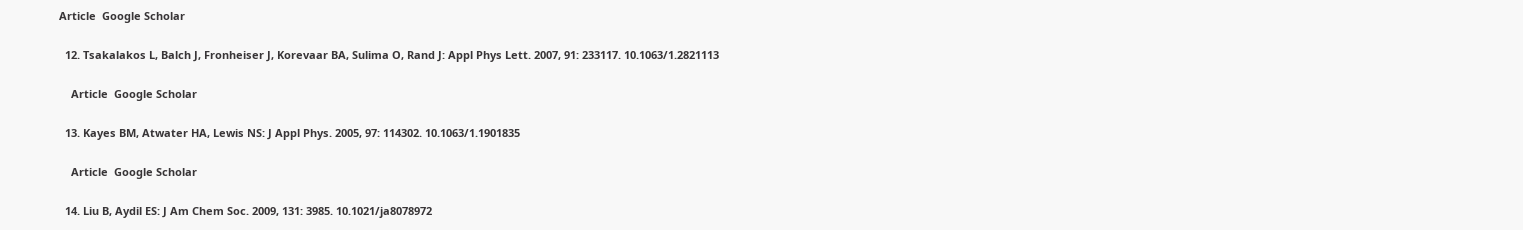Article  Google Scholar

  12. Tsakalakos L, Balch J, Fronheiser J, Korevaar BA, Sulima O, Rand J: Appl Phys Lett. 2007, 91: 233117. 10.1063/1.2821113

    Article  Google Scholar

  13. Kayes BM, Atwater HA, Lewis NS: J Appl Phys. 2005, 97: 114302. 10.1063/1.1901835

    Article  Google Scholar

  14. Liu B, Aydil ES: J Am Chem Soc. 2009, 131: 3985. 10.1021/ja8078972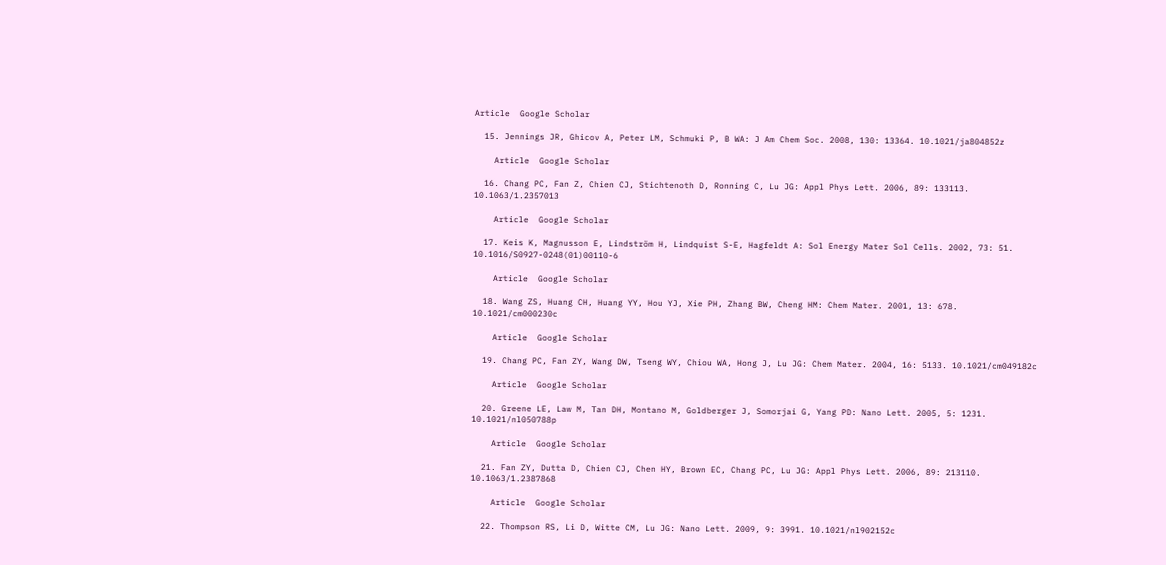Article  Google Scholar

  15. Jennings JR, Ghicov A, Peter LM, Schmuki P, B WA: J Am Chem Soc. 2008, 130: 13364. 10.1021/ja804852z

    Article  Google Scholar

  16. Chang PC, Fan Z, Chien CJ, Stichtenoth D, Ronning C, Lu JG: Appl Phys Lett. 2006, 89: 133113. 10.1063/1.2357013

    Article  Google Scholar

  17. Keis K, Magnusson E, Lindström H, Lindquist S-E, Hagfeldt A: Sol Energy Mater Sol Cells. 2002, 73: 51. 10.1016/S0927-0248(01)00110-6

    Article  Google Scholar

  18. Wang ZS, Huang CH, Huang YY, Hou YJ, Xie PH, Zhang BW, Cheng HM: Chem Mater. 2001, 13: 678. 10.1021/cm000230c

    Article  Google Scholar

  19. Chang PC, Fan ZY, Wang DW, Tseng WY, Chiou WA, Hong J, Lu JG: Chem Mater. 2004, 16: 5133. 10.1021/cm049182c

    Article  Google Scholar

  20. Greene LE, Law M, Tan DH, Montano M, Goldberger J, Somorjai G, Yang PD: Nano Lett. 2005, 5: 1231. 10.1021/nl050788p

    Article  Google Scholar

  21. Fan ZY, Dutta D, Chien CJ, Chen HY, Brown EC, Chang PC, Lu JG: Appl Phys Lett. 2006, 89: 213110. 10.1063/1.2387868

    Article  Google Scholar

  22. Thompson RS, Li D, Witte CM, Lu JG: Nano Lett. 2009, 9: 3991. 10.1021/nl902152c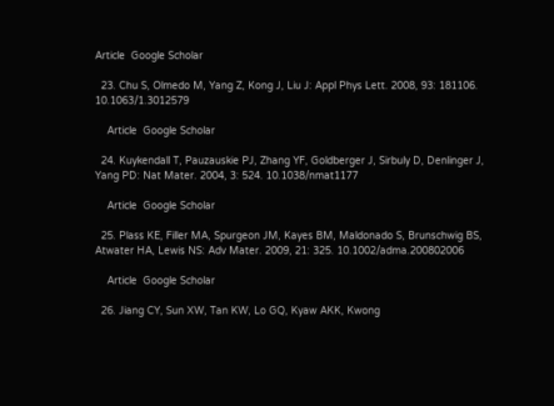Article  Google Scholar

  23. Chu S, Olmedo M, Yang Z, Kong J, Liu J: Appl Phys Lett. 2008, 93: 181106. 10.1063/1.3012579

    Article  Google Scholar

  24. Kuykendall T, Pauzauskie PJ, Zhang YF, Goldberger J, Sirbuly D, Denlinger J, Yang PD: Nat Mater. 2004, 3: 524. 10.1038/nmat1177

    Article  Google Scholar

  25. Plass KE, Filler MA, Spurgeon JM, Kayes BM, Maldonado S, Brunschwig BS, Atwater HA, Lewis NS: Adv Mater. 2009, 21: 325. 10.1002/adma.200802006

    Article  Google Scholar

  26. Jiang CY, Sun XW, Tan KW, Lo GQ, Kyaw AKK, Kwong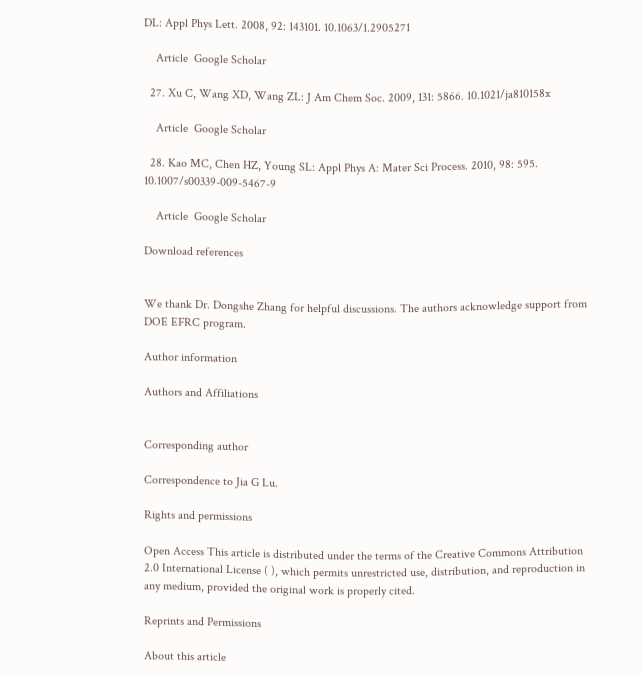DL: Appl Phys Lett. 2008, 92: 143101. 10.1063/1.2905271

    Article  Google Scholar

  27. Xu C, Wang XD, Wang ZL: J Am Chem Soc. 2009, 131: 5866. 10.1021/ja810158x

    Article  Google Scholar

  28. Kao MC, Chen HZ, Young SL: Appl Phys A: Mater Sci Process. 2010, 98: 595. 10.1007/s00339-009-5467-9

    Article  Google Scholar

Download references


We thank Dr. Dongshe Zhang for helpful discussions. The authors acknowledge support from DOE EFRC program.

Author information

Authors and Affiliations


Corresponding author

Correspondence to Jia G Lu.

Rights and permissions

Open Access This article is distributed under the terms of the Creative Commons Attribution 2.0 International License ( ), which permits unrestricted use, distribution, and reproduction in any medium, provided the original work is properly cited.

Reprints and Permissions

About this article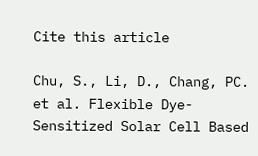Cite this article

Chu, S., Li, D., Chang, PC. et al. Flexible Dye-Sensitized Solar Cell Based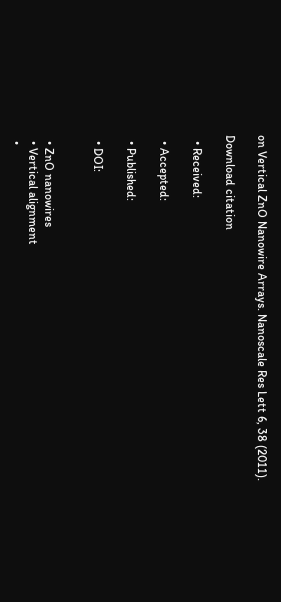on Vertical ZnO Nanowire Arrays. Nanoscale Res Lett 6, 38 (2011).

Download citation

  • Received:

  • Accepted:

  • Published:

  • DOI:


  • ZnO nanowires
  • Vertical alignment
  •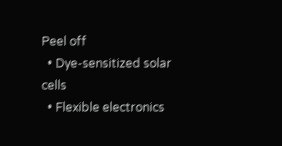Peel off
  • Dye-sensitized solar cells
  • Flexible electronics